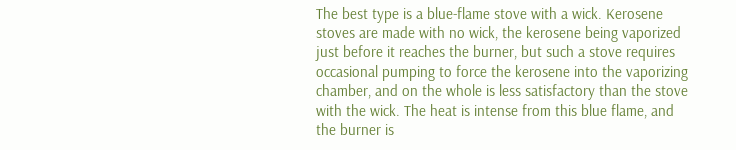The best type is a blue-flame stove with a wick. Kerosene stoves are made with no wick, the kerosene being vaporized just before it reaches the burner, but such a stove requires occasional pumping to force the kerosene into the vaporizing chamber, and on the whole is less satisfactory than the stove with the wick. The heat is intense from this blue flame, and the burner is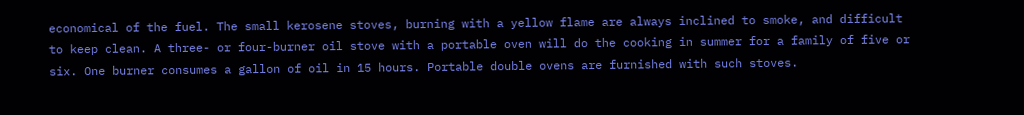economical of the fuel. The small kerosene stoves, burning with a yellow flame are always inclined to smoke, and difficult to keep clean. A three- or four-burner oil stove with a portable oven will do the cooking in summer for a family of five or six. One burner consumes a gallon of oil in 15 hours. Portable double ovens are furnished with such stoves.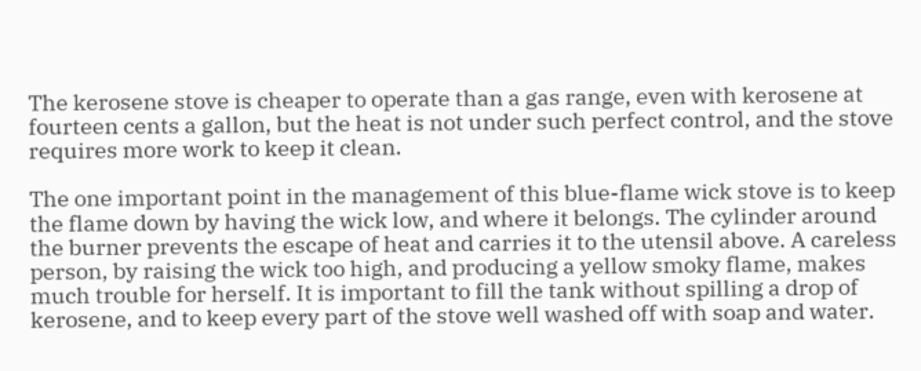The kerosene stove is cheaper to operate than a gas range, even with kerosene at fourteen cents a gallon, but the heat is not under such perfect control, and the stove requires more work to keep it clean.

The one important point in the management of this blue-flame wick stove is to keep the flame down by having the wick low, and where it belongs. The cylinder around the burner prevents the escape of heat and carries it to the utensil above. A careless person, by raising the wick too high, and producing a yellow smoky flame, makes much trouble for herself. It is important to fill the tank without spilling a drop of kerosene, and to keep every part of the stove well washed off with soap and water.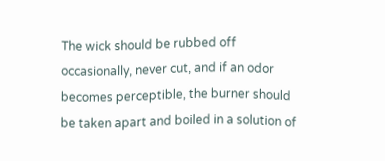The wick should be rubbed off occasionally, never cut, and if an odor becomes perceptible, the burner should be taken apart and boiled in a solution of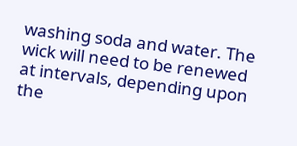washing soda and water. The wick will need to be renewed at intervals, depending upon the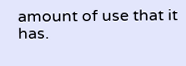amount of use that it has.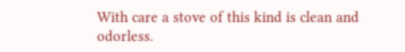With care a stove of this kind is clean and odorless.